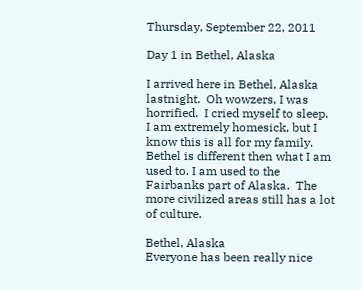Thursday, September 22, 2011

Day 1 in Bethel, Alaska

I arrived here in Bethel, Alaska lastnight.  Oh wowzers, I was horrified.  I cried myself to sleep.  I am extremely homesick, but I know this is all for my family.
Bethel is different then what I am used to. I am used to the Fairbanks part of Alaska.  The more civilized areas still has a lot of culture.

Bethel, Alaska
Everyone has been really nice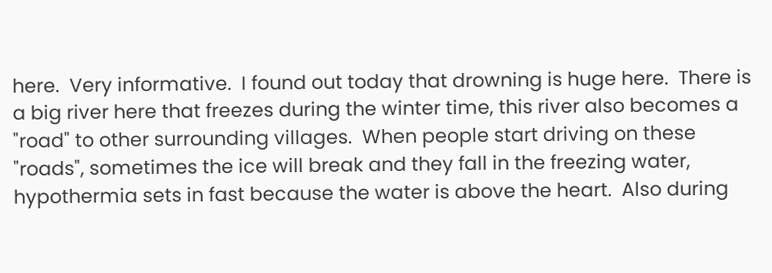here.  Very informative.  I found out today that drowning is huge here.  There is a big river here that freezes during the winter time, this river also becomes a "road" to other surrounding villages.  When people start driving on these "roads", sometimes the ice will break and they fall in the freezing water, hypothermia sets in fast because the water is above the heart.  Also during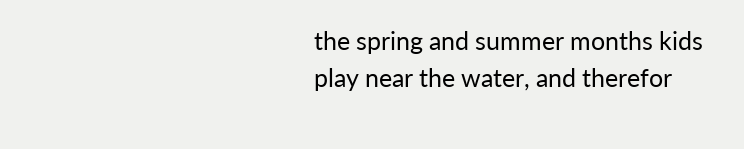the spring and summer months kids play near the water, and therefor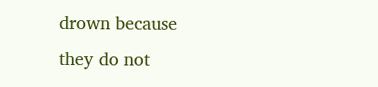drown because they do not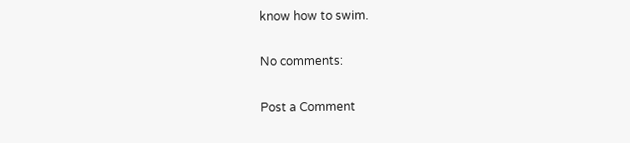know how to swim.

No comments:

Post a Comment